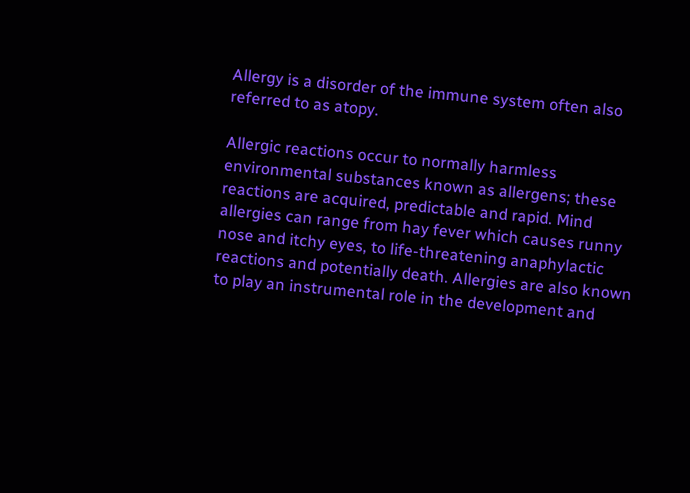Allergy is a disorder of the immune system often also referred to as atopy.

Allergic reactions occur to normally harmless environmental substances known as allergens; these reactions are acquired, predictable and rapid. Mind allergies can range from hay fever which causes runny nose and itchy eyes, to life-threatening anaphylactic reactions and potentially death. Allergies are also known to play an instrumental role in the development and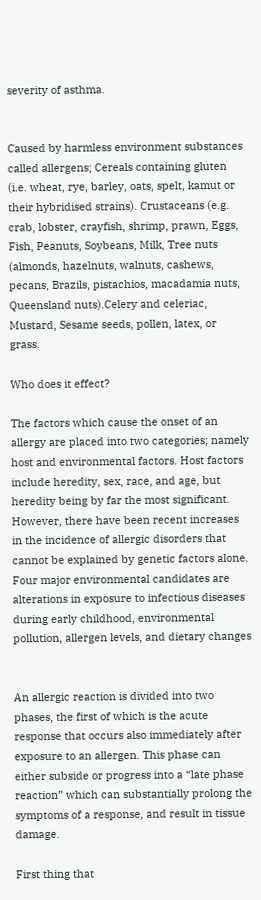severity of asthma.


Caused by harmless environment substances called allergens; Cereals containing gluten (i.e. wheat, rye, barley, oats, spelt, kamut or their hybridised strains). Crustaceans (e.g. crab, lobster, crayfish, shrimp, prawn, Eggs, Fish, Peanuts, Soybeans, Milk, Tree nuts (almonds, hazelnuts, walnuts, cashews, pecans, Brazils, pistachios, macadamia nuts, Queensland nuts).Celery and celeriac, Mustard, Sesame seeds, pollen, latex, or grass.

Who does it effect?

The factors which cause the onset of an allergy are placed into two categories; namely host and environmental factors. Host factors include heredity, sex, race, and age, but heredity being by far the most significant. However, there have been recent increases in the incidence of allergic disorders that cannot be explained by genetic factors alone. Four major environmental candidates are alterations in exposure to infectious diseases during early childhood, environmental pollution, allergen levels, and dietary changes


An allergic reaction is divided into two phases, the first of which is the acute response that occurs also immediately after exposure to an allergen. This phase can either subside or progress into a “late phase reaction” which can substantially prolong the symptoms of a response, and result in tissue damage.

First thing that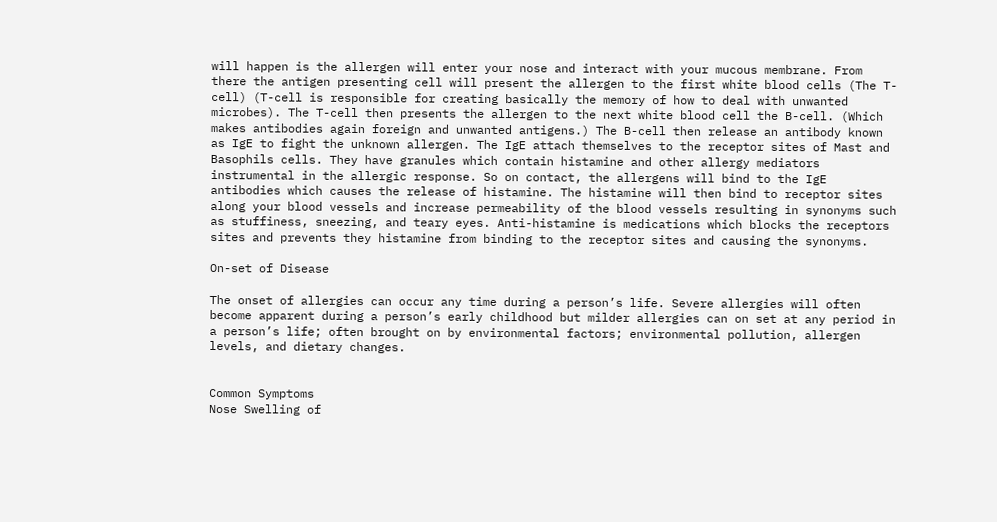will happen is the allergen will enter your nose and interact with your mucous membrane. From there the antigen presenting cell will present the allergen to the first white blood cells (The T-cell) (T-cell is responsible for creating basically the memory of how to deal with unwanted microbes). The T-cell then presents the allergen to the next white blood cell the B-cell. (Which makes antibodies again foreign and unwanted antigens.) The B-cell then release an antibody known as IgE to fight the unknown allergen. The IgE attach themselves to the receptor sites of Mast and Basophils cells. They have granules which contain histamine and other allergy mediators instrumental in the allergic response. So on contact, the allergens will bind to the IgE antibodies which causes the release of histamine. The histamine will then bind to receptor sites along your blood vessels and increase permeability of the blood vessels resulting in synonyms such as stuffiness, sneezing, and teary eyes. Anti-histamine is medications which blocks the receptors sites and prevents they histamine from binding to the receptor sites and causing the synonyms.

On-set of Disease

The onset of allergies can occur any time during a person’s life. Severe allergies will often become apparent during a person’s early childhood but milder allergies can on set at any period in a person’s life; often brought on by environmental factors; environmental pollution, allergen levels, and dietary changes.


Common Symptoms
Nose Swelling of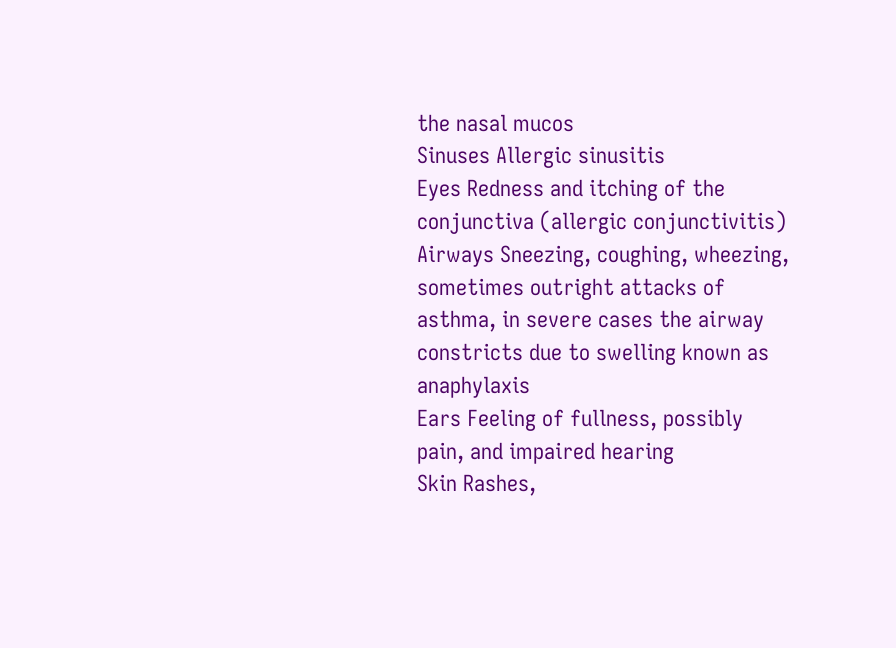the nasal mucos
Sinuses Allergic sinusitis
Eyes Redness and itching of the conjunctiva (allergic conjunctivitis)
Airways Sneezing, coughing, wheezing, sometimes outright attacks of asthma, in severe cases the airway constricts due to swelling known as anaphylaxis
Ears Feeling of fullness, possibly pain, and impaired hearing
Skin Rashes,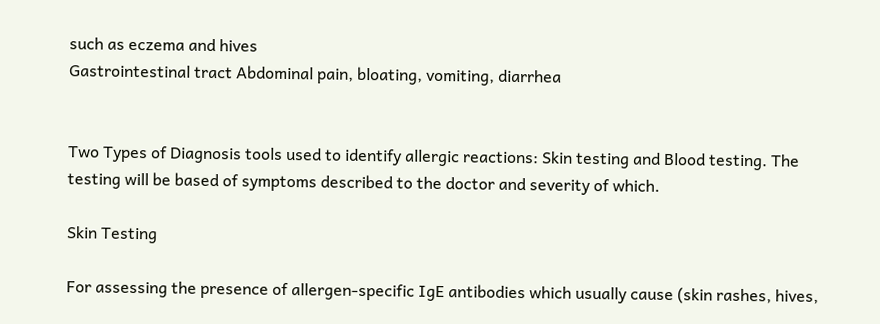such as eczema and hives
Gastrointestinal tract Abdominal pain, bloating, vomiting, diarrhea


Two Types of Diagnosis tools used to identify allergic reactions: Skin testing and Blood testing. The testing will be based of symptoms described to the doctor and severity of which.

Skin Testing

For assessing the presence of allergen-specific IgE antibodies which usually cause (skin rashes, hives,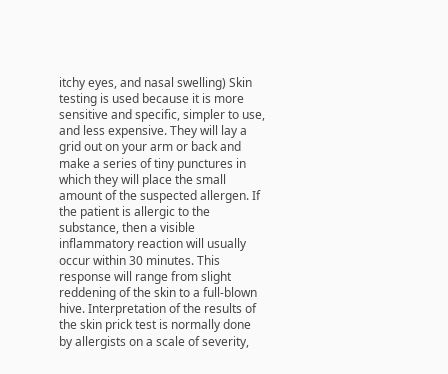itchy eyes, and nasal swelling) Skin testing is used because it is more sensitive and specific, simpler to use, and less expensive. They will lay a grid out on your arm or back and make a series of tiny punctures in which they will place the small amount of the suspected allergen. If the patient is allergic to the substance, then a visible inflammatory reaction will usually occur within 30 minutes. This response will range from slight reddening of the skin to a full-blown hive. Interpretation of the results of the skin prick test is normally done by allergists on a scale of severity,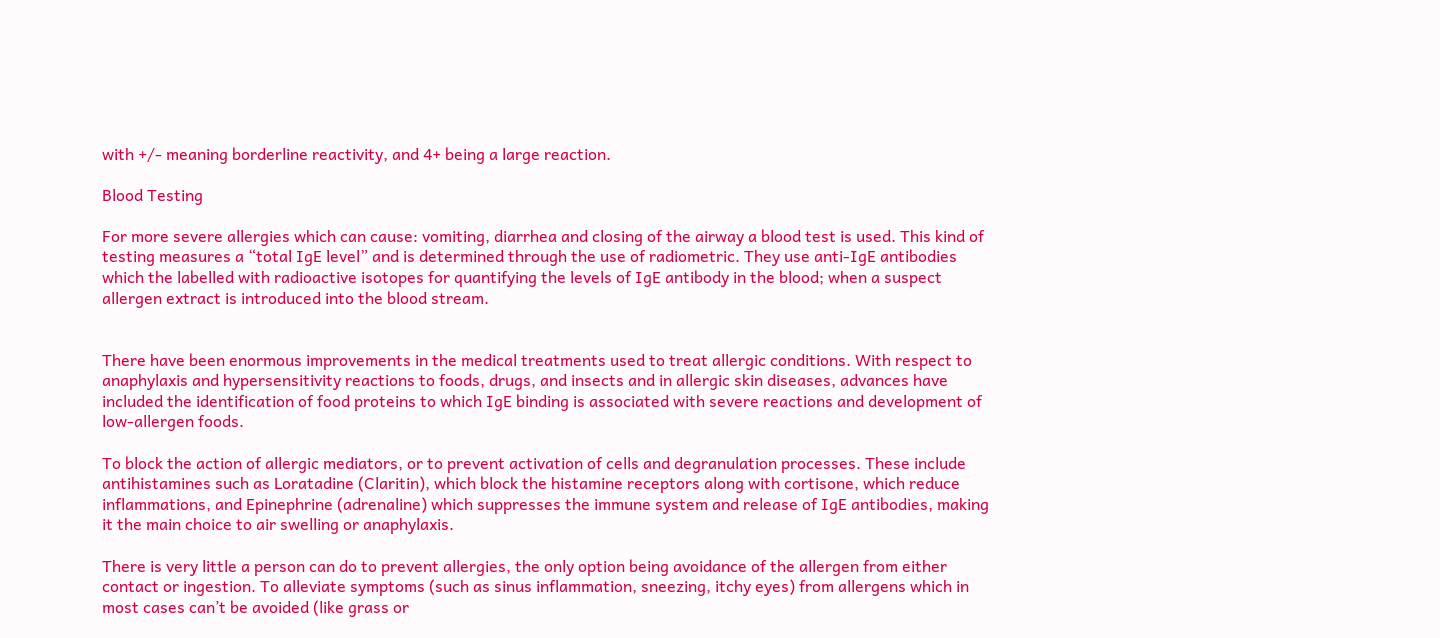with +/- meaning borderline reactivity, and 4+ being a large reaction.

Blood Testing

For more severe allergies which can cause: vomiting, diarrhea and closing of the airway a blood test is used. This kind of testing measures a “total IgE level” and is determined through the use of radiometric. They use anti-IgE antibodies which the labelled with radioactive isotopes for quantifying the levels of IgE antibody in the blood; when a suspect allergen extract is introduced into the blood stream.


There have been enormous improvements in the medical treatments used to treat allergic conditions. With respect to anaphylaxis and hypersensitivity reactions to foods, drugs, and insects and in allergic skin diseases, advances have included the identification of food proteins to which IgE binding is associated with severe reactions and development of low-allergen foods.

To block the action of allergic mediators, or to prevent activation of cells and degranulation processes. These include antihistamines such as Loratadine (Claritin), which block the histamine receptors along with cortisone, which reduce inflammations, and Epinephrine (adrenaline) which suppresses the immune system and release of IgE antibodies, making it the main choice to air swelling or anaphylaxis.

There is very little a person can do to prevent allergies, the only option being avoidance of the allergen from either contact or ingestion. To alleviate symptoms (such as sinus inflammation, sneezing, itchy eyes) from allergens which in most cases can’t be avoided (like grass or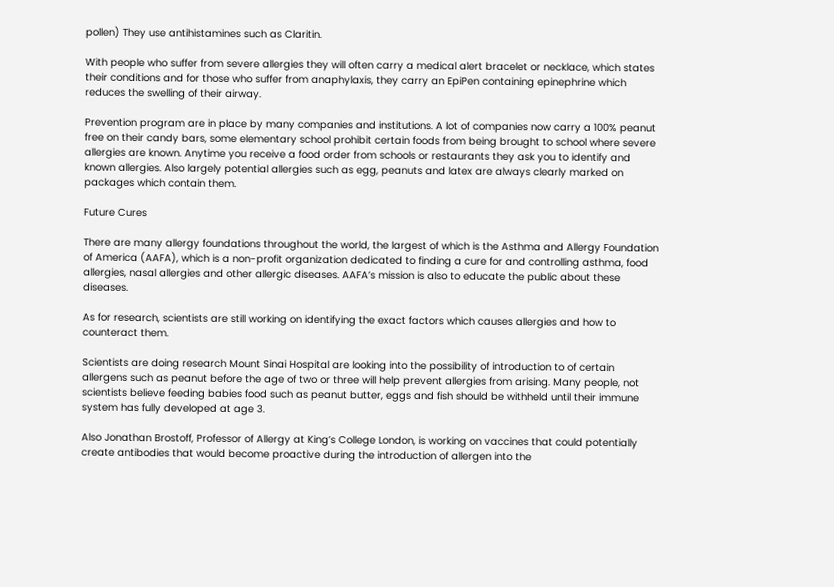pollen) They use antihistamines such as Claritin.

With people who suffer from severe allergies they will often carry a medical alert bracelet or necklace, which states their conditions and for those who suffer from anaphylaxis, they carry an EpiPen containing epinephrine which reduces the swelling of their airway.

Prevention program are in place by many companies and institutions. A lot of companies now carry a 100% peanut free on their candy bars, some elementary school prohibit certain foods from being brought to school where severe allergies are known. Anytime you receive a food order from schools or restaurants they ask you to identify and known allergies. Also largely potential allergies such as egg, peanuts and latex are always clearly marked on packages which contain them.

Future Cures

There are many allergy foundations throughout the world, the largest of which is the Asthma and Allergy Foundation of America (AAFA), which is a non-profit organization dedicated to finding a cure for and controlling asthma, food allergies, nasal allergies and other allergic diseases. AAFA’s mission is also to educate the public about these diseases.

As for research, scientists are still working on identifying the exact factors which causes allergies and how to counteract them.

Scientists are doing research Mount Sinai Hospital are looking into the possibility of introduction to of certain allergens such as peanut before the age of two or three will help prevent allergies from arising. Many people, not scientists believe feeding babies food such as peanut butter, eggs and fish should be withheld until their immune system has fully developed at age 3.

Also Jonathan Brostoff, Professor of Allergy at King’s College London, is working on vaccines that could potentially create antibodies that would become proactive during the introduction of allergen into the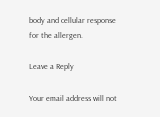body and cellular response for the allergen.

Leave a Reply

Your email address will not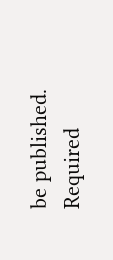be published. Required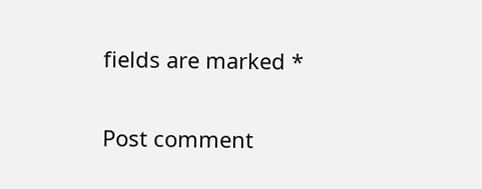fields are marked *

Post comment